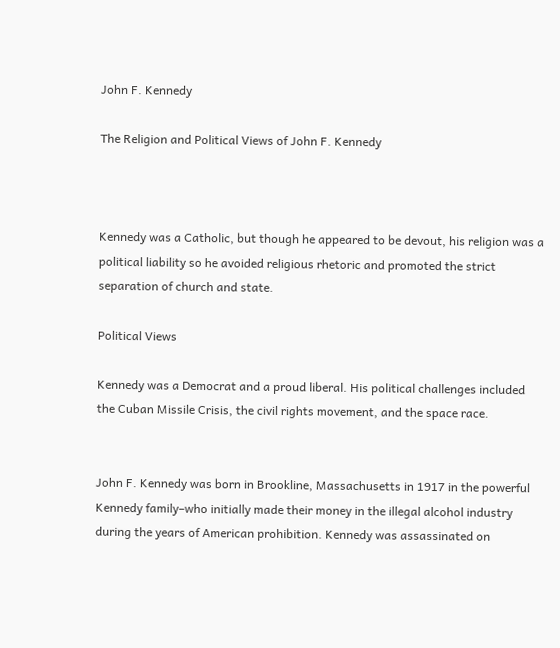John F. Kennedy

The Religion and Political Views of John F. Kennedy



Kennedy was a Catholic, but though he appeared to be devout, his religion was a political liability so he avoided religious rhetoric and promoted the strict separation of church and state.

Political Views

Kennedy was a Democrat and a proud liberal. His political challenges included the Cuban Missile Crisis, the civil rights movement, and the space race.


John F. Kennedy was born in Brookline, Massachusetts in 1917 in the powerful Kennedy family–who initially made their money in the illegal alcohol industry during the years of American prohibition. Kennedy was assassinated on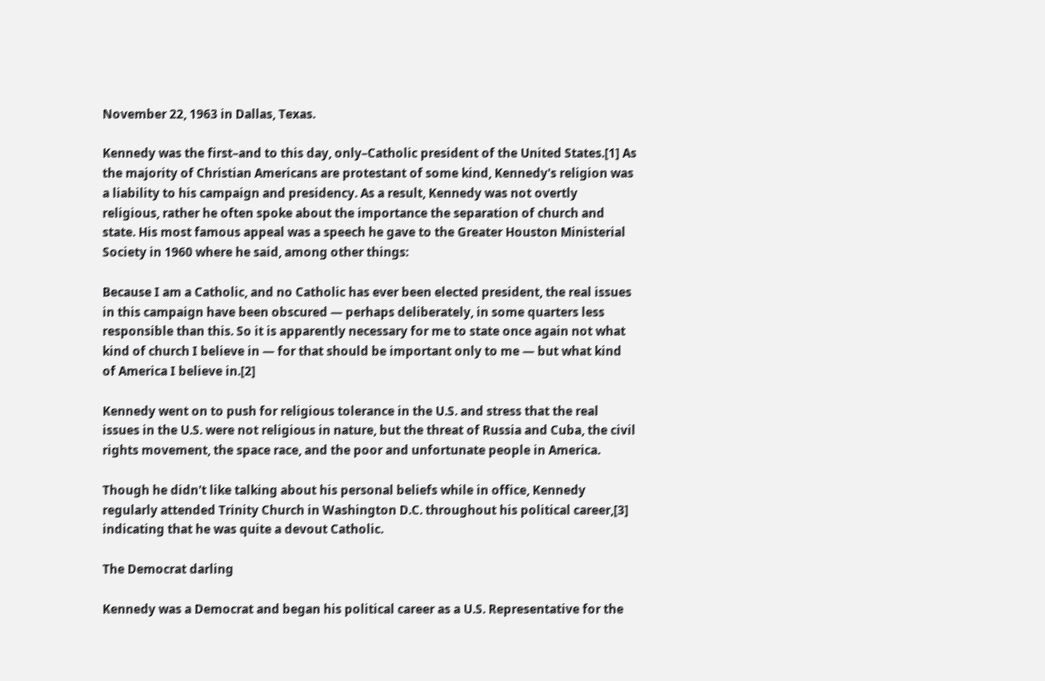November 22, 1963 in Dallas, Texas.

Kennedy was the first–and to this day, only–Catholic president of the United States.[1] As the majority of Christian Americans are protestant of some kind, Kennedy's religion was a liability to his campaign and presidency. As a result, Kennedy was not overtly religious, rather he often spoke about the importance the separation of church and state. His most famous appeal was a speech he gave to the Greater Houston Ministerial Society in 1960 where he said, among other things:

Because I am a Catholic, and no Catholic has ever been elected president, the real issues in this campaign have been obscured — perhaps deliberately, in some quarters less responsible than this. So it is apparently necessary for me to state once again not what kind of church I believe in — for that should be important only to me — but what kind of America I believe in.[2]

Kennedy went on to push for religious tolerance in the U.S. and stress that the real issues in the U.S. were not religious in nature, but the threat of Russia and Cuba, the civil rights movement, the space race, and the poor and unfortunate people in America.

Though he didn't like talking about his personal beliefs while in office, Kennedy regularly attended Trinity Church in Washington D.C. throughout his political career,[3] indicating that he was quite a devout Catholic.

The Democrat darling

Kennedy was a Democrat and began his political career as a U.S. Representative for the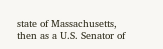state of Massachusetts, then as a U.S. Senator of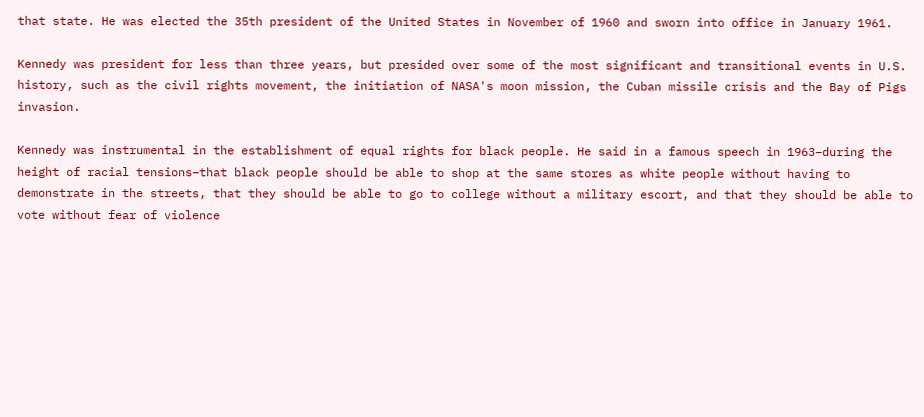that state. He was elected the 35th president of the United States in November of 1960 and sworn into office in January 1961.

Kennedy was president for less than three years, but presided over some of the most significant and transitional events in U.S. history, such as the civil rights movement, the initiation of NASA's moon mission, the Cuban missile crisis and the Bay of Pigs invasion.

Kennedy was instrumental in the establishment of equal rights for black people. He said in a famous speech in 1963–during the height of racial tensions–that black people should be able to shop at the same stores as white people without having to demonstrate in the streets, that they should be able to go to college without a military escort, and that they should be able to vote without fear of violence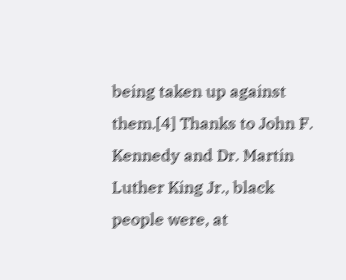being taken up against them.[4] Thanks to John F. Kennedy and Dr. Martin Luther King Jr., black people were, at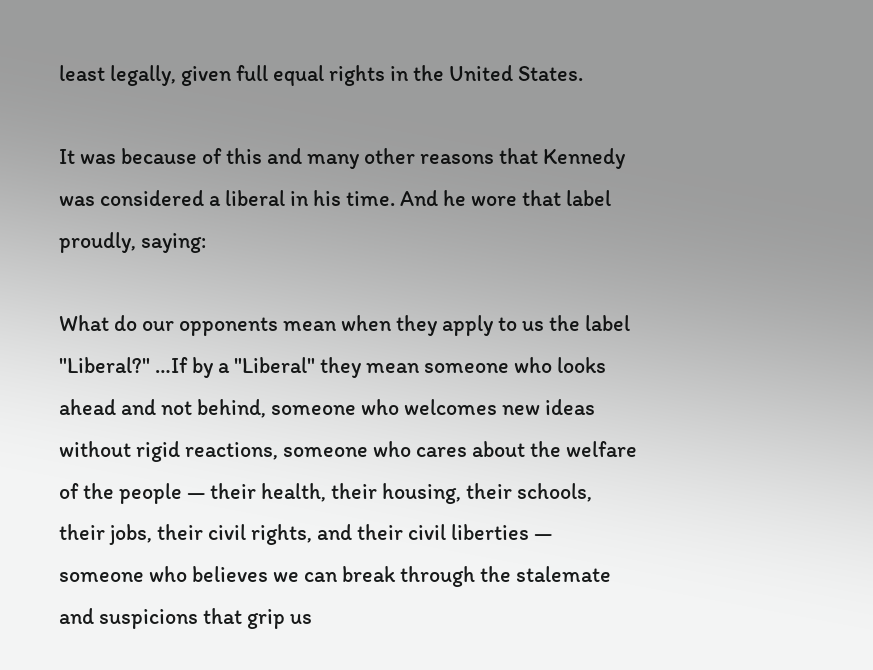least legally, given full equal rights in the United States.

It was because of this and many other reasons that Kennedy was considered a liberal in his time. And he wore that label proudly, saying:

What do our opponents mean when they apply to us the label "Liberal?" …If by a "Liberal" they mean someone who looks ahead and not behind, someone who welcomes new ideas without rigid reactions, someone who cares about the welfare of the people — their health, their housing, their schools, their jobs, their civil rights, and their civil liberties — someone who believes we can break through the stalemate and suspicions that grip us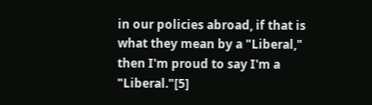in our policies abroad, if that is what they mean by a "Liberal," then I'm proud to say I'm a "Liberal."[5]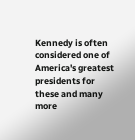Kennedy is often considered one of America's greatest presidents for these and many more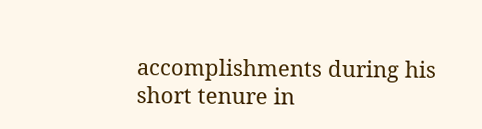accomplishments during his short tenure in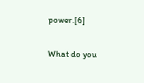power.[6]

What do you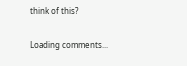think of this?

Loading comments...